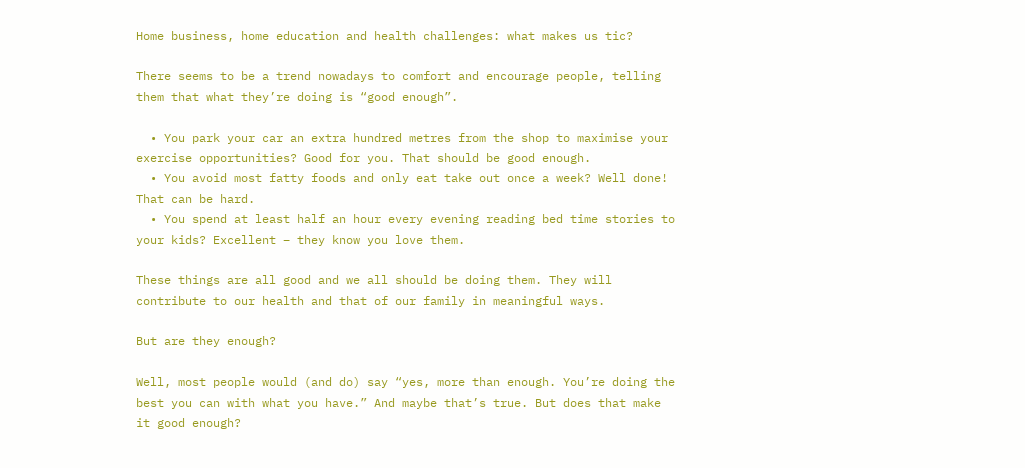Home business, home education and health challenges: what makes us tic?

There seems to be a trend nowadays to comfort and encourage people, telling them that what they’re doing is “good enough”.

  • You park your car an extra hundred metres from the shop to maximise your exercise opportunities? Good for you. That should be good enough.
  • You avoid most fatty foods and only eat take out once a week? Well done! That can be hard.
  • You spend at least half an hour every evening reading bed time stories to your kids? Excellent – they know you love them.

These things are all good and we all should be doing them. They will contribute to our health and that of our family in meaningful ways.

But are they enough?

Well, most people would (and do) say “yes, more than enough. You’re doing the best you can with what you have.” And maybe that’s true. But does that make it good enough?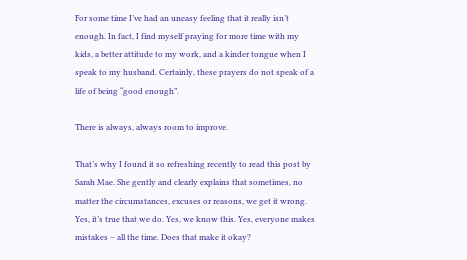For some time I’ve had an uneasy feeling that it really isn’t enough. In fact, I find myself praying for more time with my kids, a better attitude to my work, and a kinder tongue when I speak to my husband. Certainly, these prayers do not speak of a life of being “good enough”.

There is always, always room to improve.

That’s why I found it so refreshing recently to read this post by Sarah Mae. She gently and clearly explains that sometimes, no matter the circumstances, excuses or reasons, we get it wrong. Yes, it’s true that we do. Yes, we know this. Yes, everyone makes mistakes – all the time. Does that make it okay?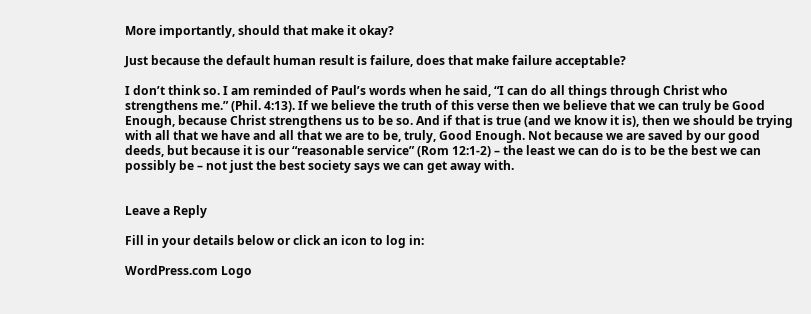More importantly, should that make it okay?

Just because the default human result is failure, does that make failure acceptable?

I don’t think so. I am reminded of Paul’s words when he said, “I can do all things through Christ who strengthens me.” (Phil. 4:13). If we believe the truth of this verse then we believe that we can truly be Good Enough, because Christ strengthens us to be so. And if that is true (and we know it is), then we should be trying with all that we have and all that we are to be, truly, Good Enough. Not because we are saved by our good deeds, but because it is our “reasonable service” (Rom 12:1-2) – the least we can do is to be the best we can possibly be – not just the best society says we can get away with.


Leave a Reply

Fill in your details below or click an icon to log in:

WordPress.com Logo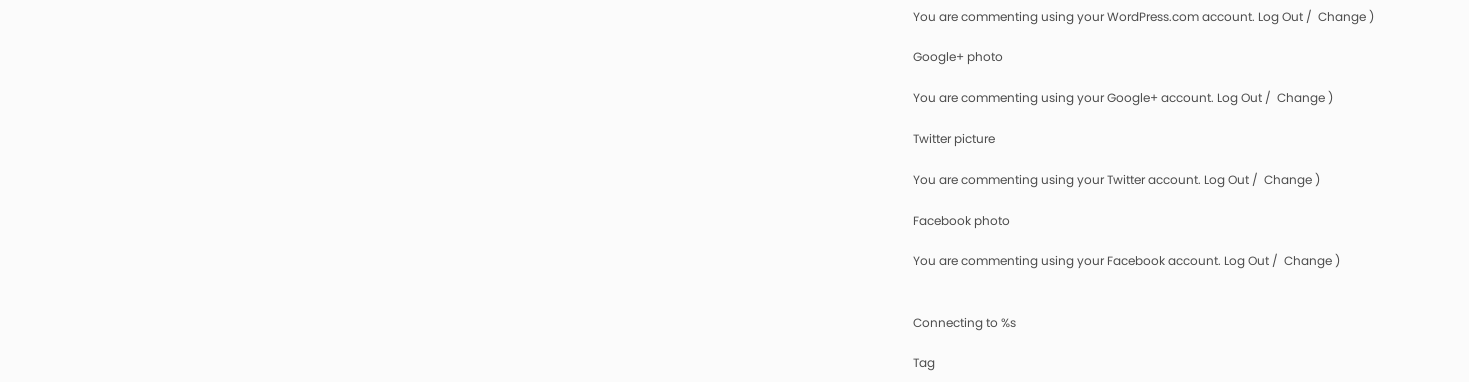You are commenting using your WordPress.com account. Log Out /  Change )

Google+ photo

You are commenting using your Google+ account. Log Out /  Change )

Twitter picture

You are commenting using your Twitter account. Log Out /  Change )

Facebook photo

You are commenting using your Facebook account. Log Out /  Change )


Connecting to %s

Tag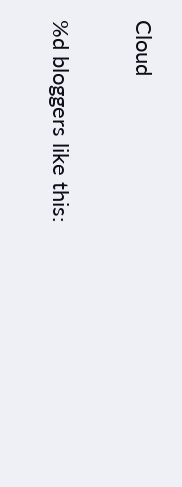Cloud

%d bloggers like this: